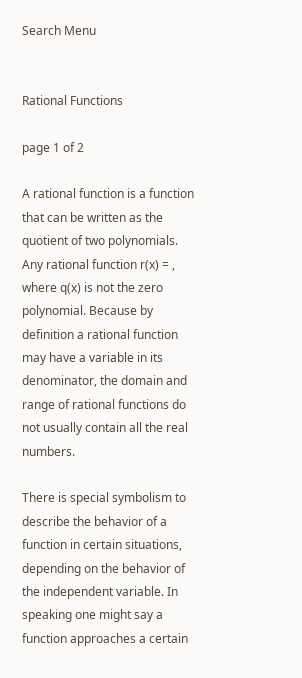Search Menu


Rational Functions

page 1 of 2

A rational function is a function that can be written as the quotient of two polynomials. Any rational function r(x) = , where q(x) is not the zero polynomial. Because by definition a rational function may have a variable in its denominator, the domain and range of rational functions do not usually contain all the real numbers.

There is special symbolism to describe the behavior of a function in certain situations, depending on the behavior of the independent variable. In speaking one might say a function approaches a certain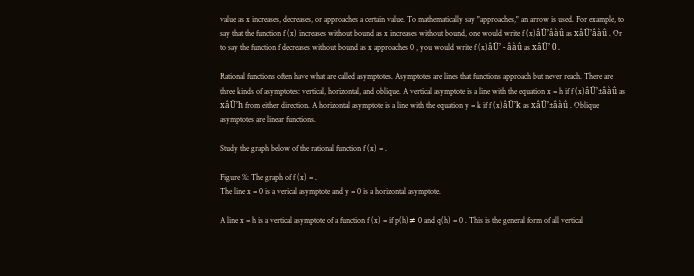value as x increases, decreases, or approaches a certain value. To mathematically say "approaches," an arrow is used. For example, to say that the function f (x) increases without bound as x increases without bound, one would write f (x)âÜ’âàû as xâÜ’âàû . Or to say the function f decreases without bound as x approaches 0 , you would write f (x)âÜ’ - âàû as xâÜ’ 0 .

Rational functions often have what are called asymptotes. Asymptotes are lines that functions approach but never reach. There are three kinds of asymptotes: vertical, horizontal, and oblique. A vertical asymptote is a line with the equation x = h if f (x)âÜ’±âàû as xâÜ’h from either direction. A horizontal asymptote is a line with the equation y = k if f (x)âÜ’k as xâÜ’±âàû . Oblique asymptotes are linear functions.

Study the graph below of the rational function f (x) = .

Figure %: The graph of f (x) = .
The line x = 0 is a verical asymptote and y = 0 is a horizontal asymptote.

A line x = h is a vertical asymptote of a function f (x) = if p(h)≠ 0 and q(h) = 0 . This is the general form of all vertical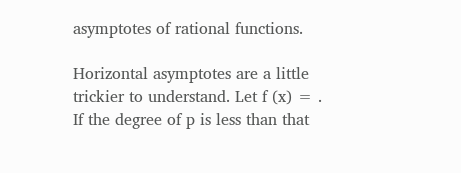asymptotes of rational functions.

Horizontal asymptotes are a little trickier to understand. Let f (x) = . If the degree of p is less than that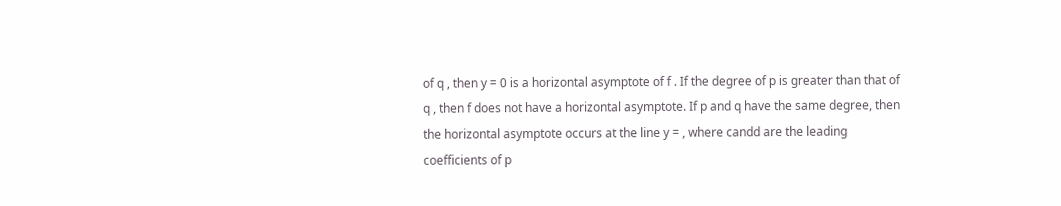of q , then y = 0 is a horizontal asymptote of f . If the degree of p is greater than that of q , then f does not have a horizontal asymptote. If p and q have the same degree, then the horizontal asymptote occurs at the line y = , where candd are the leading coefficients of p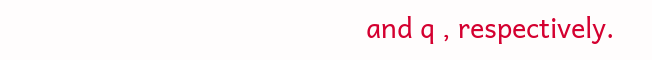and q , respectively.